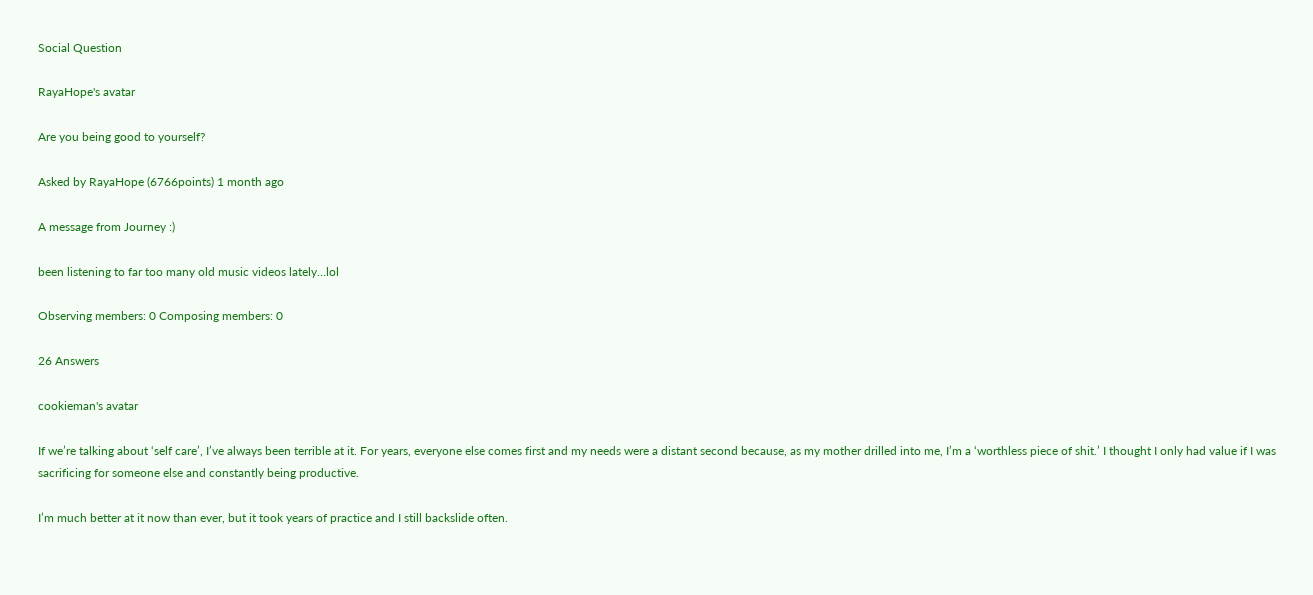Social Question

RayaHope's avatar

Are you being good to yourself?

Asked by RayaHope (6766points) 1 month ago

A message from Journey :)

been listening to far too many old music videos lately…lol

Observing members: 0 Composing members: 0

26 Answers

cookieman's avatar

If we’re talking about ‘self care’, I’ve always been terrible at it. For years, everyone else comes first and my needs were a distant second because, as my mother drilled into me, I’m a ‘worthless piece of shit.’ I thought I only had value if I was sacrificing for someone else and constantly being productive.

I’m much better at it now than ever, but it took years of practice and I still backslide often.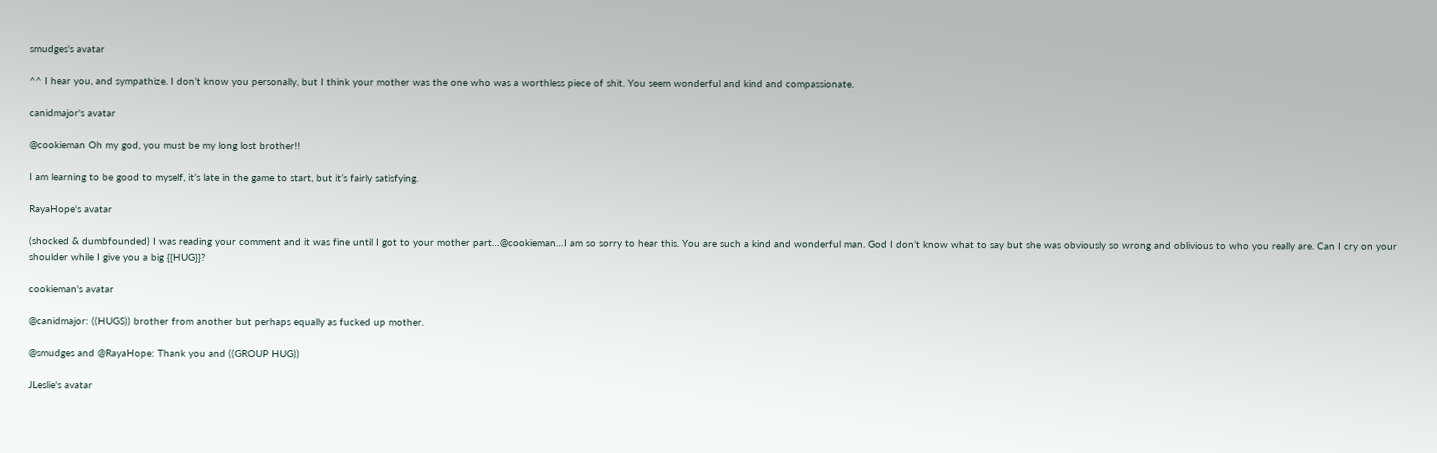smudges's avatar

^^ I hear you, and sympathize. I don’t know you personally, but I think your mother was the one who was a worthless piece of shit. You seem wonderful and kind and compassionate.

canidmajor's avatar

@cookieman Oh my god, you must be my long lost brother!!

I am learning to be good to myself, it’s late in the game to start, but it’s fairly satisfying.

RayaHope's avatar

(shocked & dumbfounded) I was reading your comment and it was fine until I got to your mother part…@cookieman…I am so sorry to hear this. You are such a kind and wonderful man. God I don’t know what to say but she was obviously so wrong and oblivious to who you really are. Can I cry on your shoulder while I give you a big {{HUG}}?

cookieman's avatar

@canidmajor: ((HUGS)) brother from another but perhaps equally as fucked up mother.

@smudges and @RayaHope: Thank you and ((GROUP HUG))

JLeslie's avatar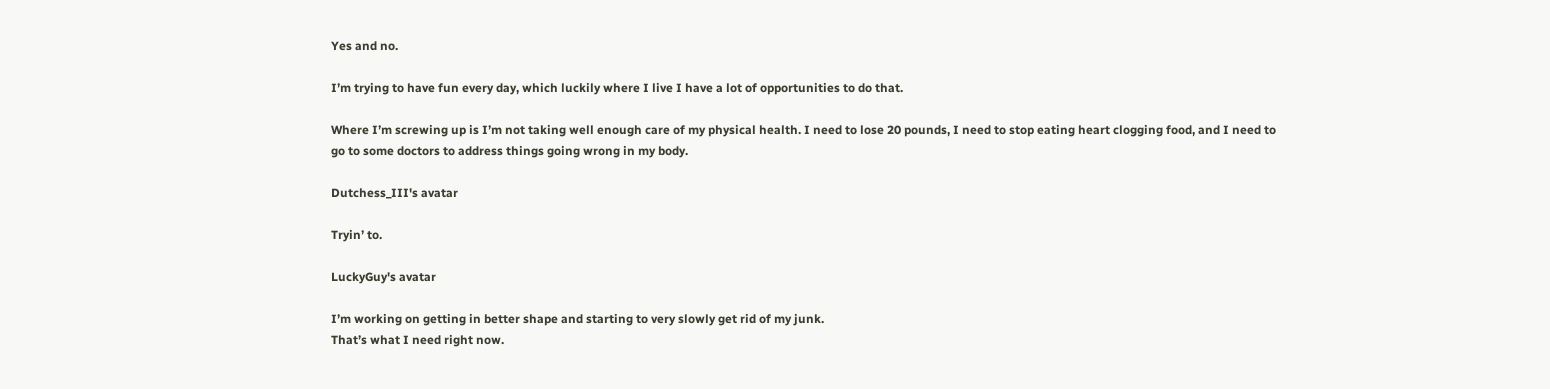Yes and no.

I’m trying to have fun every day, which luckily where I live I have a lot of opportunities to do that.

Where I’m screwing up is I’m not taking well enough care of my physical health. I need to lose 20 pounds, I need to stop eating heart clogging food, and I need to go to some doctors to address things going wrong in my body.

Dutchess_III's avatar

Tryin’ to.

LuckyGuy's avatar

I’m working on getting in better shape and starting to very slowly get rid of my junk.
That’s what I need right now.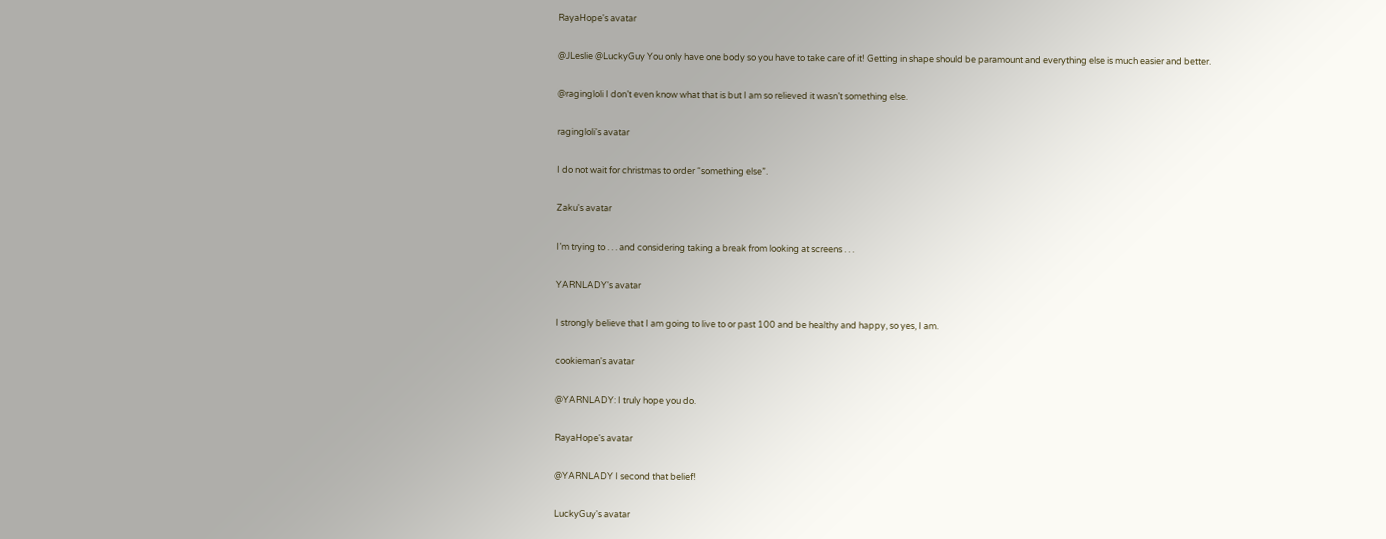RayaHope's avatar

@JLeslie @LuckyGuy You only have one body so you have to take care of it! Getting in shape should be paramount and everything else is much easier and better.

@ragingloli I don’t even know what that is but I am so relieved it wasn’t something else.

ragingloli's avatar

I do not wait for christmas to order “something else”.

Zaku's avatar

I’m trying to . . . and considering taking a break from looking at screens . . .

YARNLADY's avatar

I strongly believe that I am going to live to or past 100 and be healthy and happy, so yes, I am.

cookieman's avatar

@YARNLADY: I truly hope you do.

RayaHope's avatar

@YARNLADY I second that belief!

LuckyGuy's avatar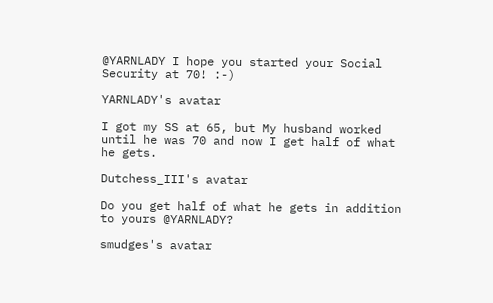@YARNLADY I hope you started your Social Security at 70! :-)

YARNLADY's avatar

I got my SS at 65, but My husband worked until he was 70 and now I get half of what he gets.

Dutchess_III's avatar

Do you get half of what he gets in addition to yours @YARNLADY?

smudges's avatar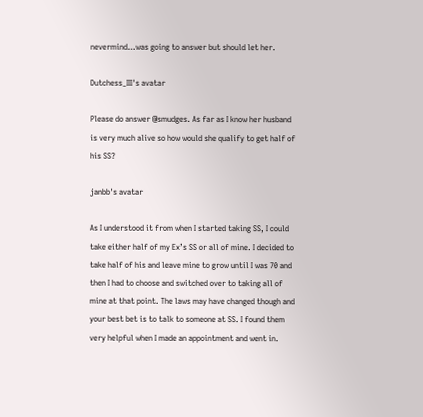nevermind…was going to answer but should let her.

Dutchess_III's avatar

Please do answer @smudges. As far as I know her husband is very much alive so how would she qualify to get half of his SS?

janbb's avatar

As I understood it from when I started taking SS, I could take either half of my Ex’s SS or all of mine. I decided to take half of his and leave mine to grow until I was 70 and then I had to choose and switched over to taking all of mine at that point. The laws may have changed though and your best bet is to talk to someone at SS. I found them very helpful when I made an appointment and went in.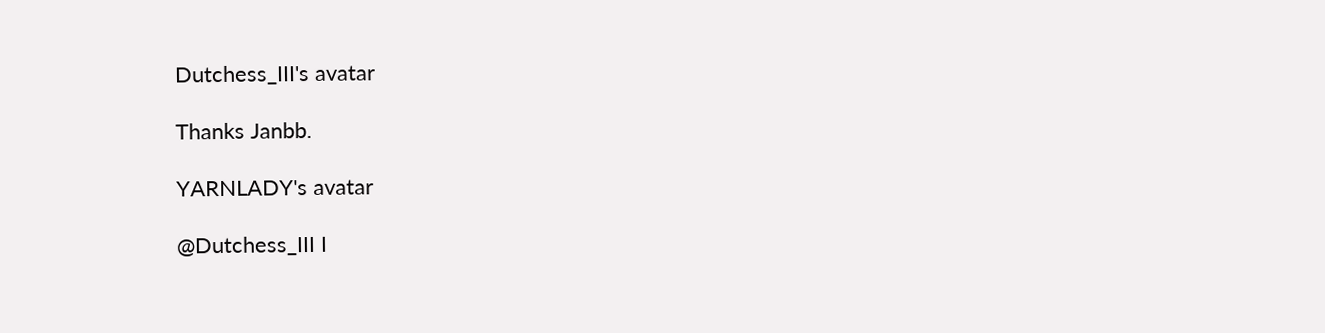Dutchess_III's avatar

Thanks Janbb.

YARNLADY's avatar

@Dutchess_III I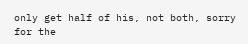only get half of his, not both, sorry for the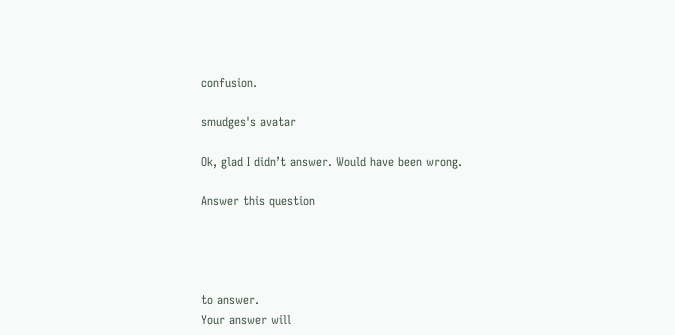confusion.

smudges's avatar

Ok, glad I didn’t answer. Would have been wrong.

Answer this question




to answer.
Your answer will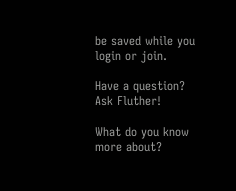be saved while you login or join.

Have a question? Ask Fluther!

What do you know more about?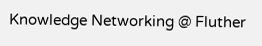Knowledge Networking @ Fluther